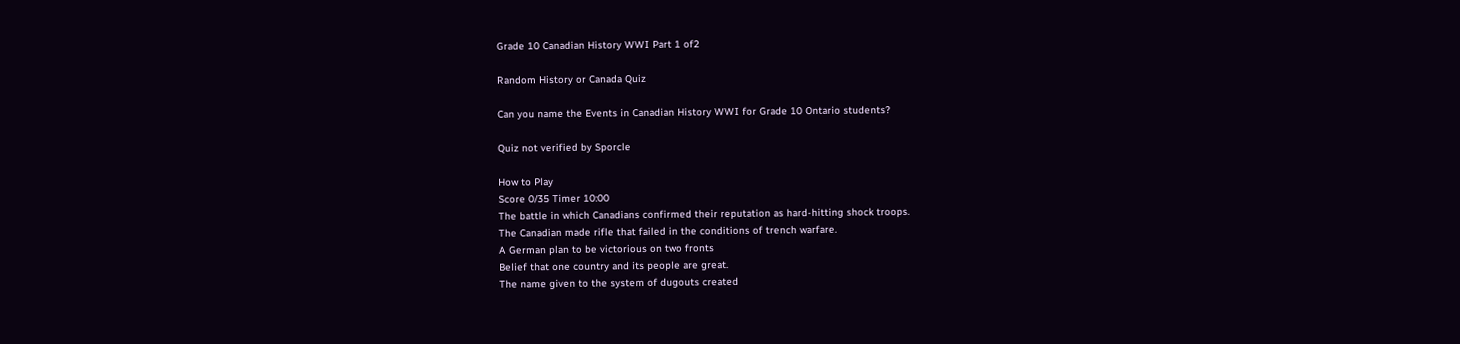Grade 10 Canadian History WWI Part 1 of2

Random History or Canada Quiz

Can you name the Events in Canadian History WWI for Grade 10 Ontario students?

Quiz not verified by Sporcle

How to Play
Score 0/35 Timer 10:00
The battle in which Canadians confirmed their reputation as hard-hitting shock troops.
The Canadian made rifle that failed in the conditions of trench warfare.
A German plan to be victorious on two fronts
Belief that one country and its people are great.
The name given to the system of dugouts created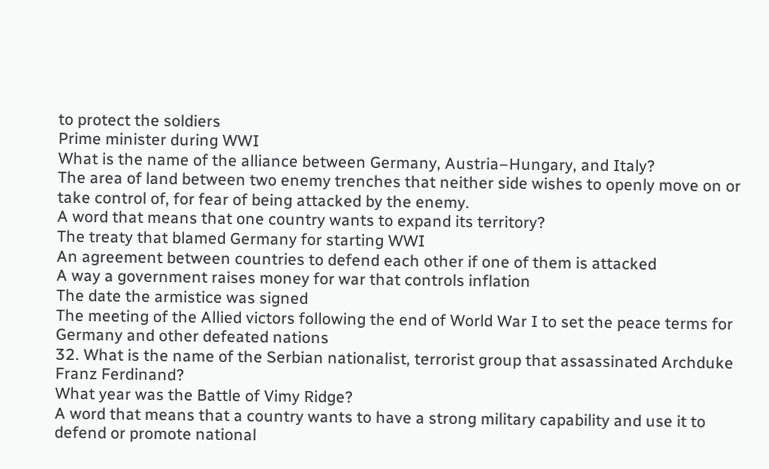to protect the soldiers
Prime minister during WWI
What is the name of the alliance between Germany, Austria–Hungary, and Italy?
The area of land between two enemy trenches that neither side wishes to openly move on or take control of, for fear of being attacked by the enemy.
A word that means that one country wants to expand its territory?
The treaty that blamed Germany for starting WWI
An agreement between countries to defend each other if one of them is attacked
A way a government raises money for war that controls inflation
The date the armistice was signed
The meeting of the Allied victors following the end of World War I to set the peace terms for Germany and other defeated nations
32. What is the name of the Serbian nationalist, terrorist group that assassinated Archduke Franz Ferdinand?
What year was the Battle of Vimy Ridge?
A word that means that a country wants to have a strong military capability and use it to defend or promote national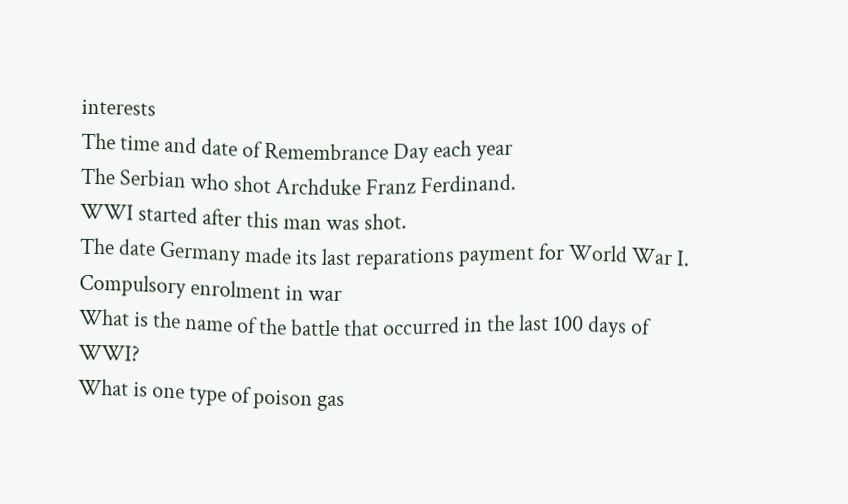interests
The time and date of Remembrance Day each year
The Serbian who shot Archduke Franz Ferdinand.
WWI started after this man was shot.
The date Germany made its last reparations payment for World War I.
Compulsory enrolment in war
What is the name of the battle that occurred in the last 100 days of WWI?
What is one type of poison gas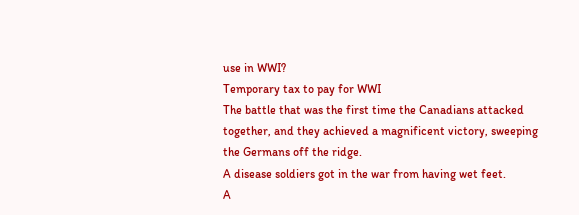use in WWI?
Temporary tax to pay for WWI
The battle that was the first time the Canadians attacked together, and they achieved a magnificent victory, sweeping the Germans off the ridge.
A disease soldiers got in the war from having wet feet.
A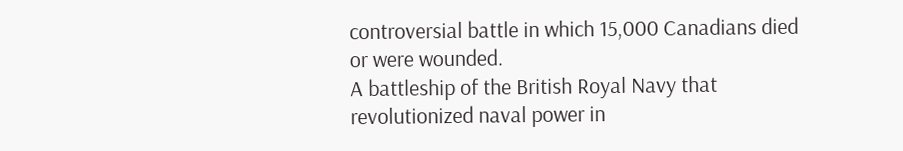controversial battle in which 15,000 Canadians died or were wounded.
A battleship of the British Royal Navy that revolutionized naval power in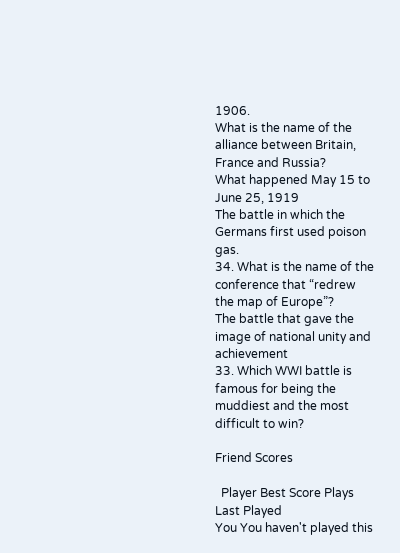1906.
What is the name of the alliance between Britain, France and Russia?
What happened May 15 to June 25, 1919
The battle in which the Germans first used poison gas.
34. What is the name of the conference that “redrew the map of Europe”?
The battle that gave the image of national unity and achievement
33. Which WWI battle is famous for being the muddiest and the most difficult to win?

Friend Scores

  Player Best Score Plays Last Played
You You haven't played this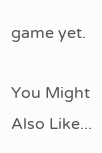game yet.

You Might Also Like...